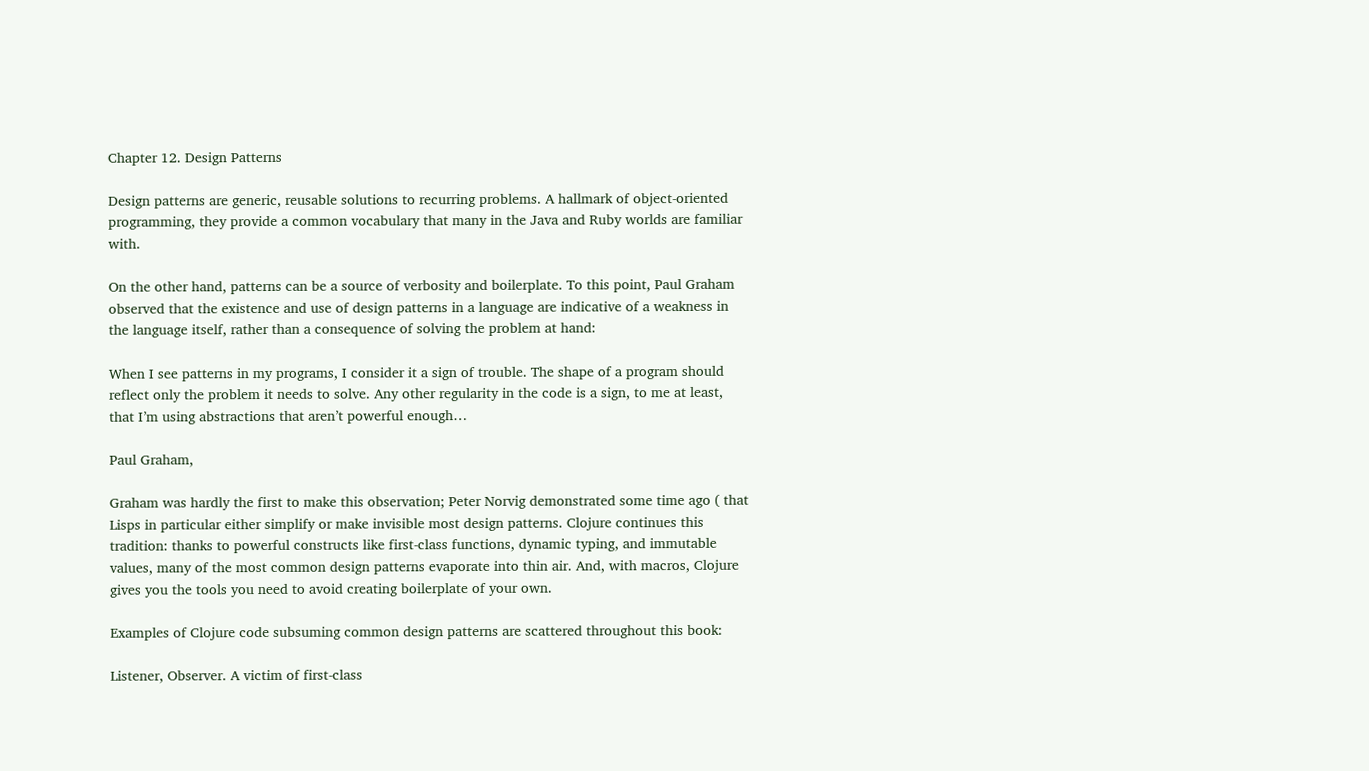Chapter 12. Design Patterns

Design patterns are generic, reusable solutions to recurring problems. A hallmark of object-oriented programming, they provide a common vocabulary that many in the Java and Ruby worlds are familiar with.

On the other hand, patterns can be a source of verbosity and boilerplate. To this point, Paul Graham observed that the existence and use of design patterns in a language are indicative of a weakness in the language itself, rather than a consequence of solving the problem at hand:

When I see patterns in my programs, I consider it a sign of trouble. The shape of a program should reflect only the problem it needs to solve. Any other regularity in the code is a sign, to me at least, that I’m using abstractions that aren’t powerful enough…

Paul Graham,

Graham was hardly the first to make this observation; Peter Norvig demonstrated some time ago ( that Lisps in particular either simplify or make invisible most design patterns. Clojure continues this tradition: thanks to powerful constructs like first-class functions, dynamic typing, and immutable values, many of the most common design patterns evaporate into thin air. And, with macros, Clojure gives you the tools you need to avoid creating boilerplate of your own.

Examples of Clojure code subsuming common design patterns are scattered throughout this book:

Listener, Observer. A victim of first-class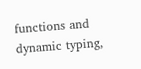functions and dynamic typing,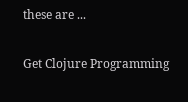these are ...

Get Clojure Programming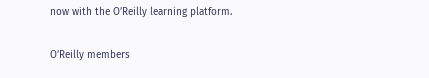now with the O’Reilly learning platform.

O’Reilly members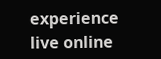experience live online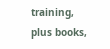training, plus books,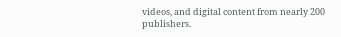videos, and digital content from nearly 200 publishers.